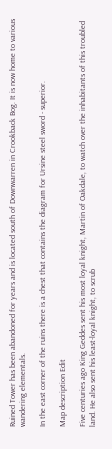Ruined Tower has been abandoned for years and is located south of Downwarren in Crookback Bog. It is now home to various wandering elementals.

In the east corner of the ruins there is a chest that contains the diagram for Ursine steel sword - superior.

Map description Edit

Five centuries ago King Geddes sent his most loyal knight, Martin of Oakdale, to watch over the inhabitants of this troubled land. He also sent his least-loyal knight, to scrub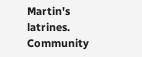Martin's latrines.
Community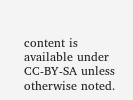content is available under CC-BY-SA unless otherwise noted.